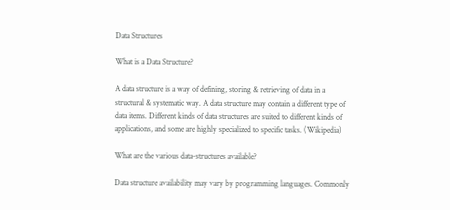Data Structures

What is a Data Structure?

A data structure is a way of defining, storing & retrieving of data in a structural & systematic way. A data structure may contain a different type of data items. Different kinds of data structures are suited to different kinds of applications, and some are highly specialized to specific tasks. (Wikipedia)

What are the various data-structures available?

Data structure availability may vary by programming languages. Commonly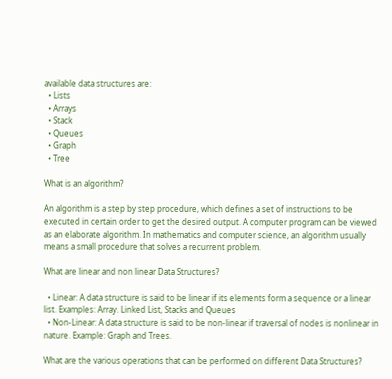available data structures are:
  • Lists
  • Arrays
  • Stack
  • Queues
  • Graph
  • Tree

What is an algorithm?

An algorithm is a step by step procedure, which defines a set of instructions to be executed in certain order to get the desired output. A computer program can be viewed as an elaborate algorithm. In mathematics and computer science, an algorithm usually means a small procedure that solves a recurrent problem.

What are linear and non linear Data Structures?

  • Linear: A data structure is said to be linear if its elements form a sequence or a linear list. Examples: Array. Linked List, Stacks and Queues
  • Non-Linear: A data structure is said to be non-linear if traversal of nodes is nonlinear in nature. Example: Graph and Trees.

What are the various operations that can be performed on different Data Structures?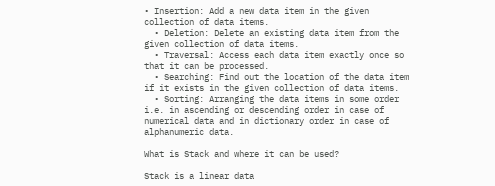• Insertion: Add a new data item in the given collection of data items.
  • Deletion: Delete an existing data item from the given collection of data items.
  • Traversal: Access each data item exactly once so that it can be processed.
  • Searching: Find out the location of the data item if it exists in the given collection of data items.
  • Sorting: Arranging the data items in some order i.e. in ascending or descending order in case of numerical data and in dictionary order in case of alphanumeric data.

What is Stack and where it can be used?

Stack is a linear data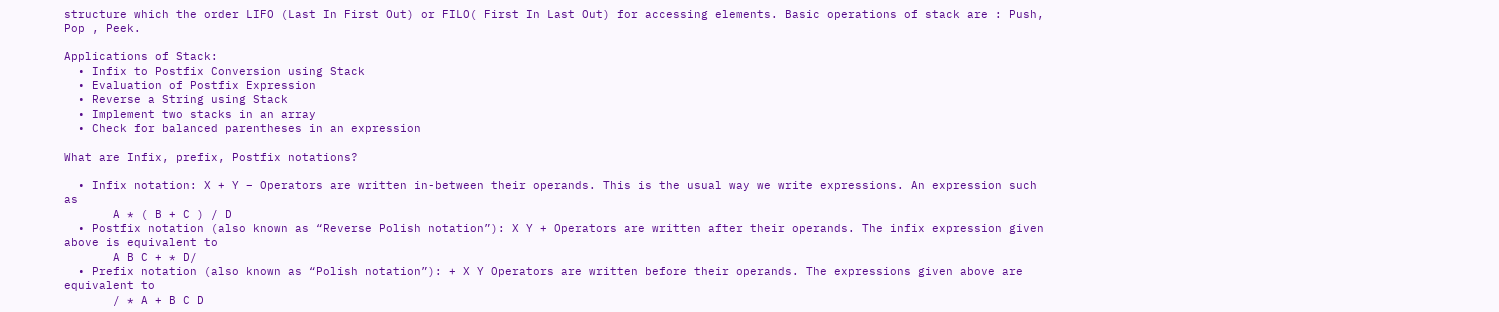structure which the order LIFO (Last In First Out) or FILO( First In Last Out) for accessing elements. Basic operations of stack are : Push, Pop , Peek.

Applications of Stack:
  • Infix to Postfix Conversion using Stack
  • Evaluation of Postfix Expression
  • Reverse a String using Stack
  • Implement two stacks in an array
  • Check for balanced parentheses in an expression

What are Infix, prefix, Postfix notations?

  • Infix notation: X + Y – Operators are written in-between their operands. This is the usual way we write expressions. An expression such as
       A * ( B + C ) / D
  • Postfix notation (also known as “Reverse Polish notation”): X Y + Operators are written after their operands. The infix expression given above is equivalent to
       A B C + * D/
  • Prefix notation (also known as “Polish notation”): + X Y Operators are written before their operands. The expressions given above are equivalent to
       / * A + B C D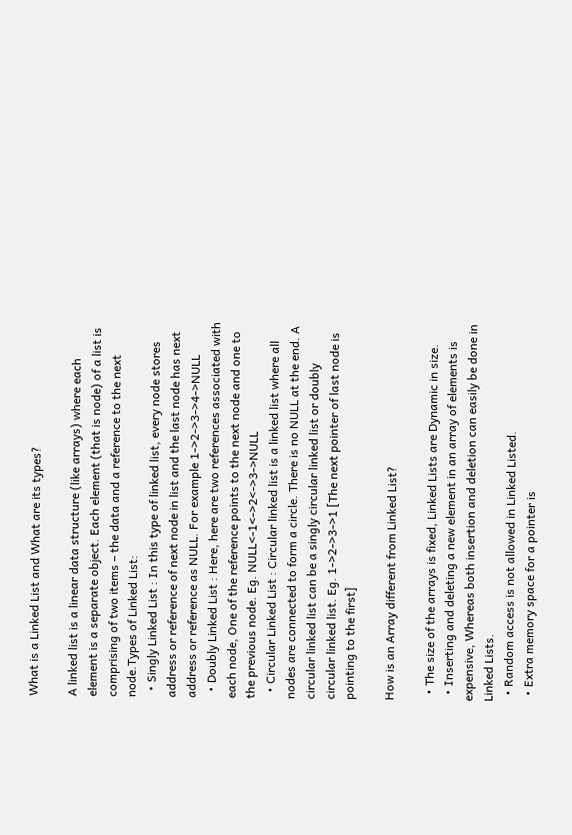What is a Linked List and What are its types?

A linked list is a linear data structure (like arrays) where each element is a separate object. Each element (that is node) of a list is comprising of two items – the data and a reference to the next node.Types of Linked List:
  • Singly Linked List : In this type of linked list, every node stores address or reference of next node in list and the last node has next address or reference as NULL. For example 1->2->3->4->NULL
  • Doubly Linked List : Here, here are two references associated with each node, One of the reference points to the next node and one to the previous node. Eg. NULL<-1<->2<->3->NULL
  • Circular Linked List : Circular linked list is a linked list where all nodes are connected to form a circle. There is no NULL at the end. A circular linked list can be a singly circular linked list or doubly circular linked list. Eg. 1->2->3->1 [The next pointer of last node is pointing to the first]

How is an Array different from Linked List?

  • The size of the arrays is fixed, Linked Lists are Dynamic in size.
  • Inserting and deleting a new element in an array of elements is expensive, Whereas both insertion and deletion can easily be done in Linked Lists.
  • Random access is not allowed in Linked Listed.
  • Extra memory space for a pointer is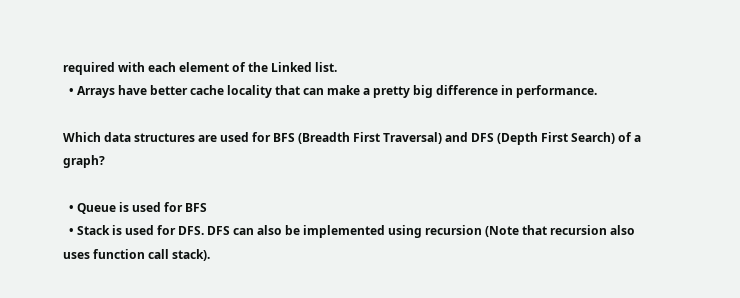required with each element of the Linked list.
  • Arrays have better cache locality that can make a pretty big difference in performance.

Which data structures are used for BFS (Breadth First Traversal) and DFS (Depth First Search) of a graph?

  • Queue is used for BFS
  • Stack is used for DFS. DFS can also be implemented using recursion (Note that recursion also uses function call stack).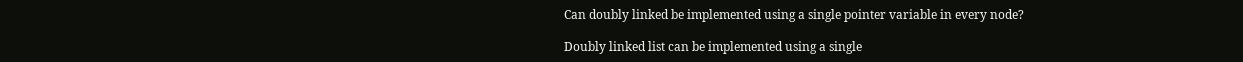Can doubly linked be implemented using a single pointer variable in every node?

Doubly linked list can be implemented using a single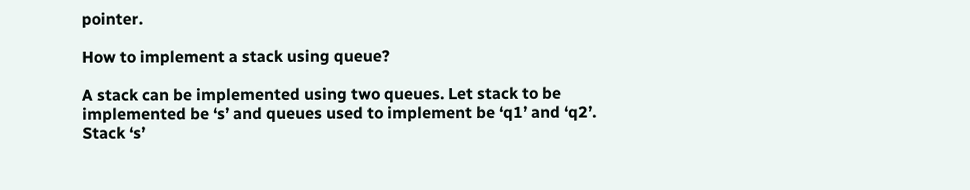pointer.

How to implement a stack using queue?

A stack can be implemented using two queues. Let stack to be implemented be ‘s’ and queues used to implement be ‘q1’ and ‘q2’. Stack ‘s’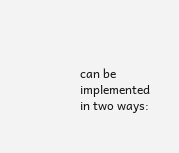can be implemented in two ways: